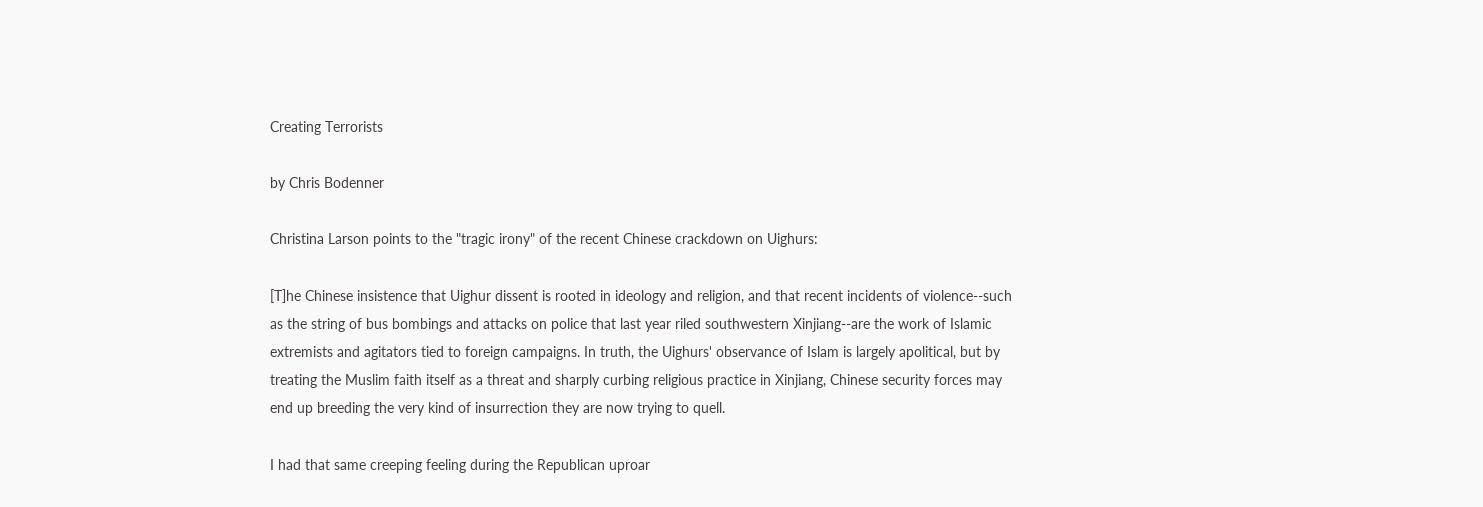Creating Terrorists

by Chris Bodenner

Christina Larson points to the "tragic irony" of the recent Chinese crackdown on Uighurs:

[T]he Chinese insistence that Uighur dissent is rooted in ideology and religion, and that recent incidents of violence--such as the string of bus bombings and attacks on police that last year riled southwestern Xinjiang--are the work of Islamic extremists and agitators tied to foreign campaigns. In truth, the Uighurs' observance of Islam is largely apolitical, but by treating the Muslim faith itself as a threat and sharply curbing religious practice in Xinjiang, Chinese security forces may end up breeding the very kind of insurrection they are now trying to quell.

I had that same creeping feeling during the Republican uproar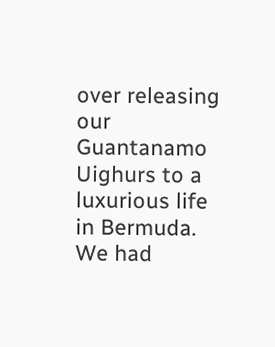over releasing our Guantanamo Uighurs to a luxurious life in Bermuda. We had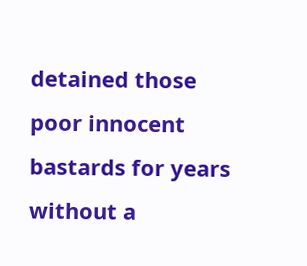detained those poor innocent bastards for years without a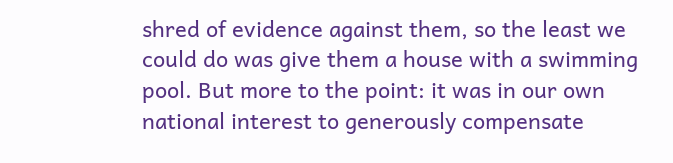shred of evidence against them, so the least we could do was give them a house with a swimming pool. But more to the point: it was in our own national interest to generously compensate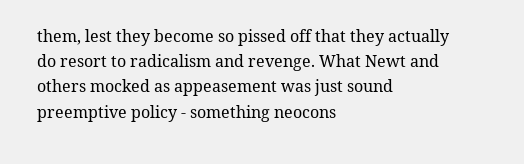them, lest they become so pissed off that they actually do resort to radicalism and revenge. What Newt and others mocked as appeasement was just sound preemptive policy - something neocons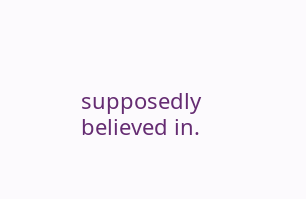supposedly believed in.